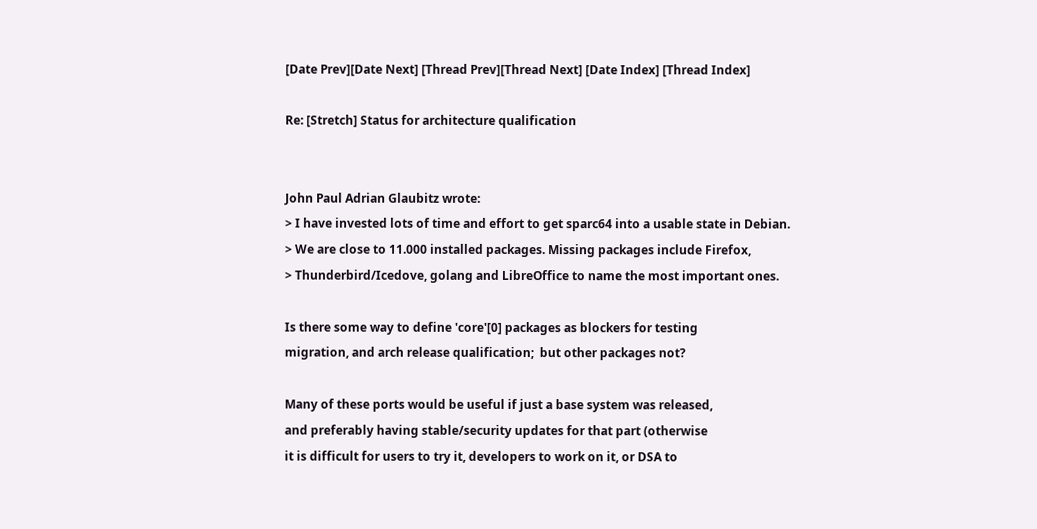[Date Prev][Date Next] [Thread Prev][Thread Next] [Date Index] [Thread Index]

Re: [Stretch] Status for architecture qualification


John Paul Adrian Glaubitz wrote:
> I have invested lots of time and effort to get sparc64 into a usable state in Debian.
> We are close to 11.000 installed packages. Missing packages include Firefox,
> Thunderbird/Icedove, golang and LibreOffice to name the most important ones.

Is there some way to define 'core'[0] packages as blockers for testing
migration, and arch release qualification;  but other packages not?

Many of these ports would be useful if just a base system was released,
and preferably having stable/security updates for that part (otherwise
it is difficult for users to try it, developers to work on it, or DSA to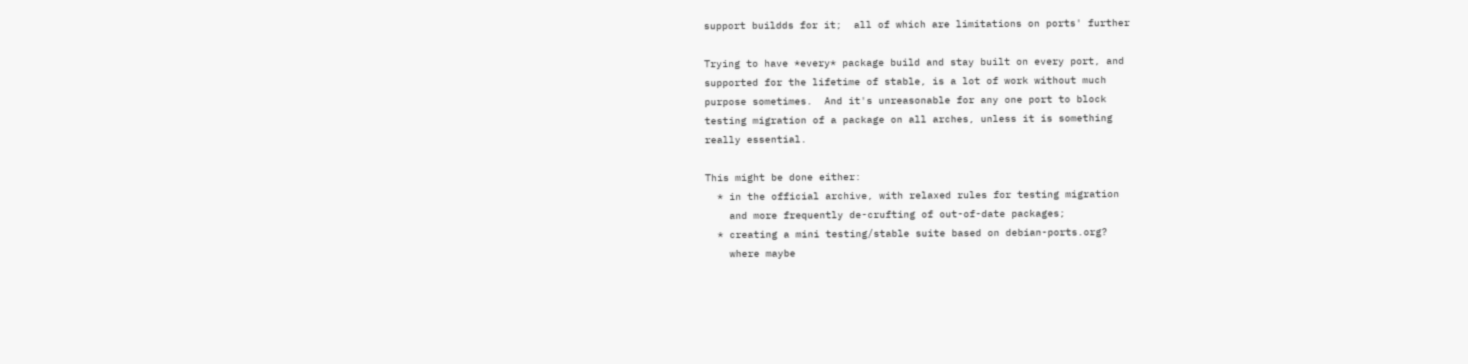support buildds for it;  all of which are limitations on ports' further

Trying to have *every* package build and stay built on every port, and
supported for the lifetime of stable, is a lot of work without much
purpose sometimes.  And it's unreasonable for any one port to block
testing migration of a package on all arches, unless it is something
really essential.

This might be done either:
  * in the official archive, with relaxed rules for testing migration
    and more frequently de-crufting of out-of-date packages;
  * creating a mini testing/stable suite based on debian-ports.org?
    where maybe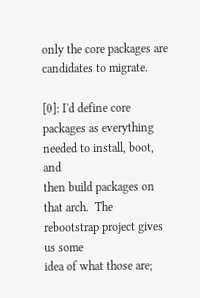only the core packages are candidates to migrate.

[0]: I'd define core packages as everything needed to install, boot, and
then build packages on that arch.  The rebootstrap project gives us some
idea of what those are;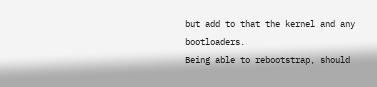but add to that the kernel and any bootloaders.
Being able to rebootstrap, should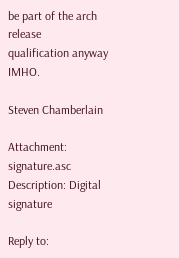be part of the arch release
qualification anyway IMHO.

Steven Chamberlain

Attachment: signature.asc
Description: Digital signature

Reply to: